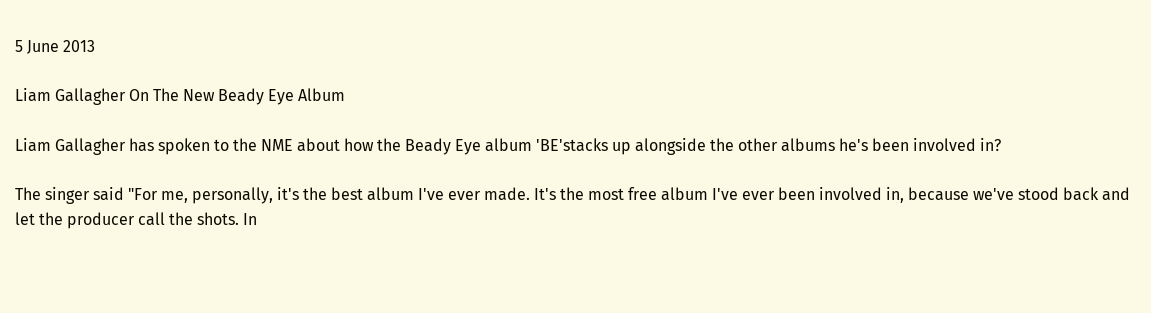5 June 2013

Liam Gallagher On The New Beady Eye Album

Liam Gallagher has spoken to the NME about how the Beady Eye album 'BE'stacks up alongside the other albums he's been involved in?

The singer said "For me, personally, it's the best album I've ever made. It's the most free album I've ever been involved in, because we've stood back and let the producer call the shots. In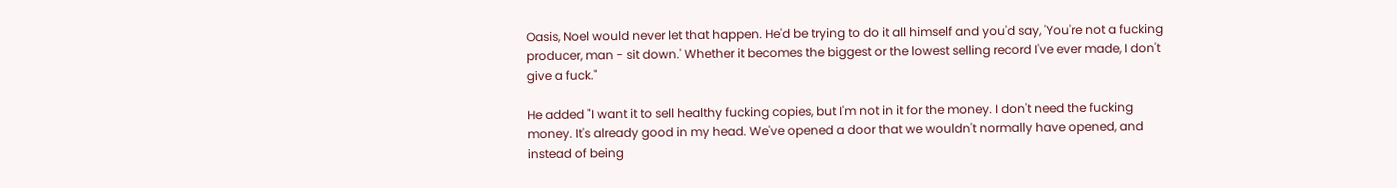Oasis, Noel would never let that happen. He'd be trying to do it all himself and you'd say, 'You're not a fucking producer, man - sit down.' Whether it becomes the biggest or the lowest selling record I've ever made, I don't give a fuck."

He added "I want it to sell healthy fucking copies, but I'm not in it for the money. I don't need the fucking money. It's already good in my head. We've opened a door that we wouldn't normally have opened, and instead of being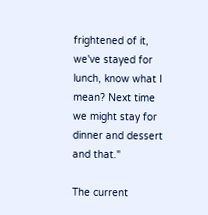frightened of it, we've stayed for lunch, know what I mean? Next time we might stay for dinner and dessert and that."

The current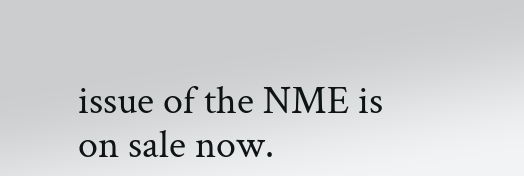issue of the NME is on sale now.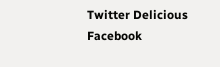Twitter Delicious Facebook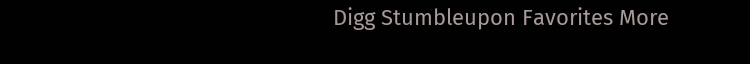Digg Stumbleupon Favorites More